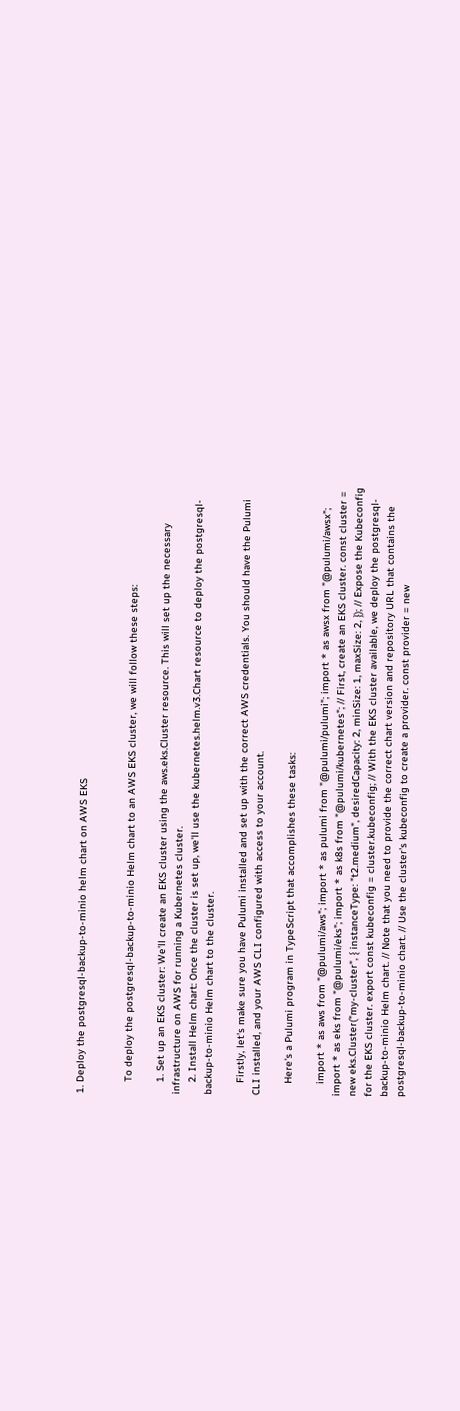1. Deploy the postgresql-backup-to-minio helm chart on AWS EKS


    To deploy the postgresql-backup-to-minio Helm chart to an AWS EKS cluster, we will follow these steps:

    1. Set up an EKS cluster: We'll create an EKS cluster using the aws.eks.Cluster resource. This will set up the necessary infrastructure on AWS for running a Kubernetes cluster.
    2. Install Helm chart: Once the cluster is set up, we'll use the kubernetes.helm.v3.Chart resource to deploy the postgresql-backup-to-minio Helm chart to the cluster.

    Firstly, let's make sure you have Pulumi installed and set up with the correct AWS credentials. You should have the Pulumi CLI installed, and your AWS CLI configured with access to your account.

    Here's a Pulumi program in TypeScript that accomplishes these tasks:

    import * as aws from "@pulumi/aws"; import * as pulumi from "@pulumi/pulumi"; import * as awsx from "@pulumi/awsx"; import * as eks from "@pulumi/eks"; import * as k8s from "@pulumi/kubernetes"; // First, create an EKS cluster. const cluster = new eks.Cluster("my-cluster", { instanceType: "t2.medium", desiredCapacity: 2, minSize: 1, maxSize: 2, }); // Expose the Kubeconfig for the EKS cluster. export const kubeconfig = cluster.kubeconfig; // With the EKS cluster available, we deploy the postgresql-backup-to-minio Helm chart. // Note that you need to provide the correct chart version and repository URL that contains the postgresql-backup-to-minio chart. // Use the cluster's kubeconfig to create a provider. const provider = new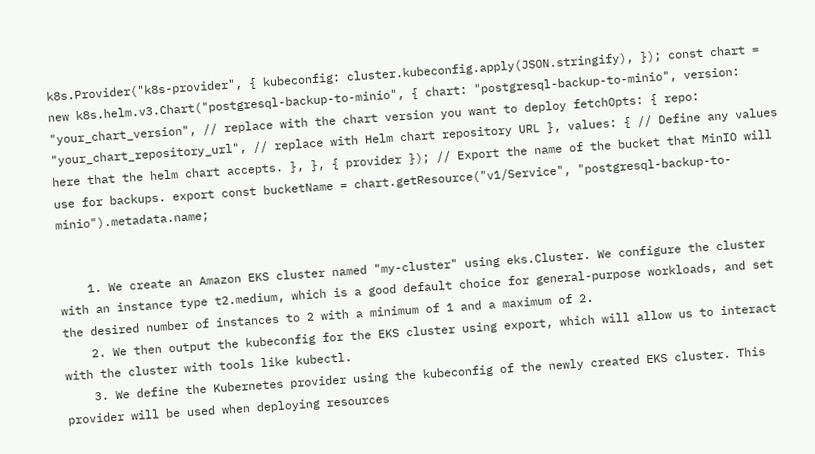k8s.Provider("k8s-provider", { kubeconfig: cluster.kubeconfig.apply(JSON.stringify), }); const chart = new k8s.helm.v3.Chart("postgresql-backup-to-minio", { chart: "postgresql-backup-to-minio", version: "your_chart_version", // replace with the chart version you want to deploy fetchOpts: { repo: "your_chart_repository_url", // replace with Helm chart repository URL }, values: { // Define any values here that the helm chart accepts. }, }, { provider }); // Export the name of the bucket that MinIO will use for backups. export const bucketName = chart.getResource("v1/Service", "postgresql-backup-to-minio").metadata.name;


    1. We create an Amazon EKS cluster named "my-cluster" using eks.Cluster. We configure the cluster with an instance type t2.medium, which is a good default choice for general-purpose workloads, and set the desired number of instances to 2 with a minimum of 1 and a maximum of 2.
    2. We then output the kubeconfig for the EKS cluster using export, which will allow us to interact with the cluster with tools like kubectl.
    3. We define the Kubernetes provider using the kubeconfig of the newly created EKS cluster. This provider will be used when deploying resources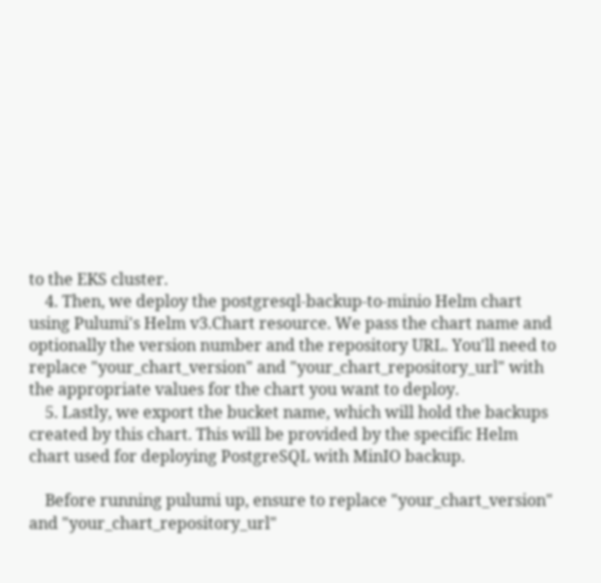to the EKS cluster.
    4. Then, we deploy the postgresql-backup-to-minio Helm chart using Pulumi's Helm v3.Chart resource. We pass the chart name and optionally the version number and the repository URL. You'll need to replace "your_chart_version" and "your_chart_repository_url" with the appropriate values for the chart you want to deploy.
    5. Lastly, we export the bucket name, which will hold the backups created by this chart. This will be provided by the specific Helm chart used for deploying PostgreSQL with MinIO backup.

    Before running pulumi up, ensure to replace "your_chart_version" and "your_chart_repository_url"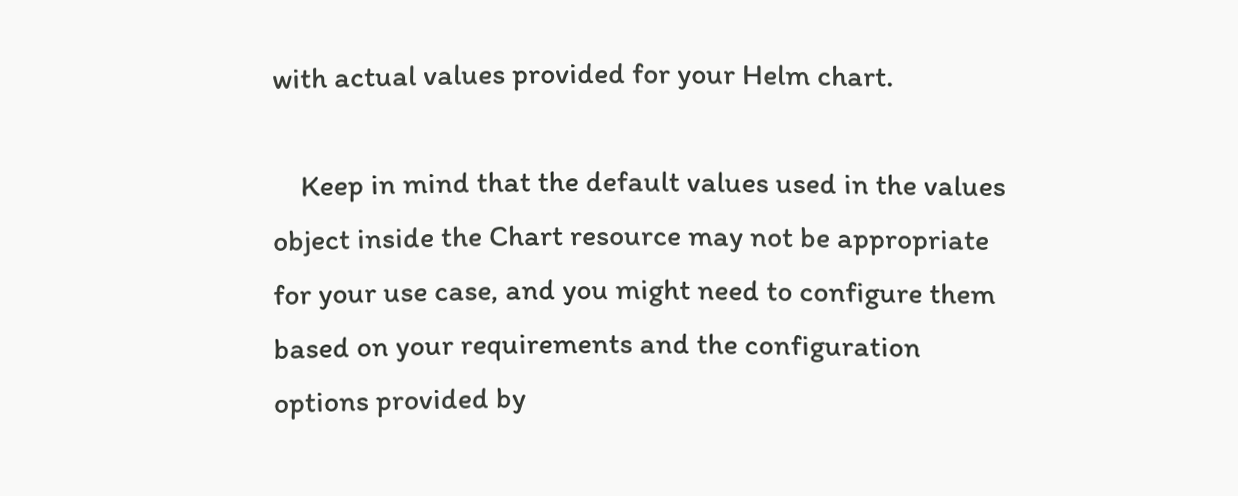with actual values provided for your Helm chart.

    Keep in mind that the default values used in the values object inside the Chart resource may not be appropriate for your use case, and you might need to configure them based on your requirements and the configuration options provided by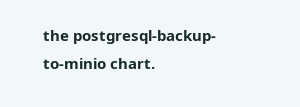the postgresql-backup-to-minio chart.